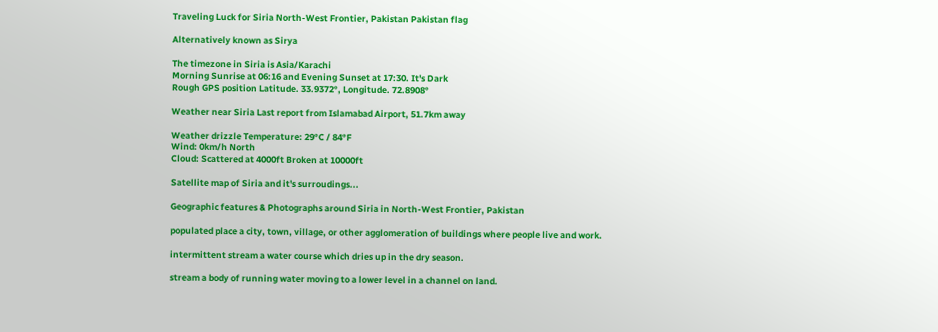Traveling Luck for Siria North-West Frontier, Pakistan Pakistan flag

Alternatively known as Sirya

The timezone in Siria is Asia/Karachi
Morning Sunrise at 06:16 and Evening Sunset at 17:30. It's Dark
Rough GPS position Latitude. 33.9372°, Longitude. 72.8908°

Weather near Siria Last report from Islamabad Airport, 51.7km away

Weather drizzle Temperature: 29°C / 84°F
Wind: 0km/h North
Cloud: Scattered at 4000ft Broken at 10000ft

Satellite map of Siria and it's surroudings...

Geographic features & Photographs around Siria in North-West Frontier, Pakistan

populated place a city, town, village, or other agglomeration of buildings where people live and work.

intermittent stream a water course which dries up in the dry season.

stream a body of running water moving to a lower level in a channel on land.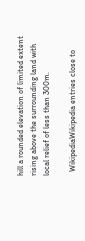hill a rounded elevation of limited extent rising above the surrounding land with local relief of less than 300m.

  WikipediaWikipedia entries close to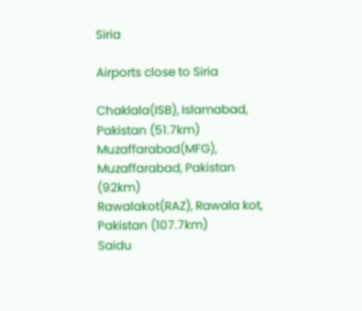Siria

Airports close to Siria

Chaklala(ISB), Islamabad, Pakistan (51.7km)
Muzaffarabad(MFG), Muzaffarabad, Pakistan (92km)
Rawalakot(RAZ), Rawala kot, Pakistan (107.7km)
Saidu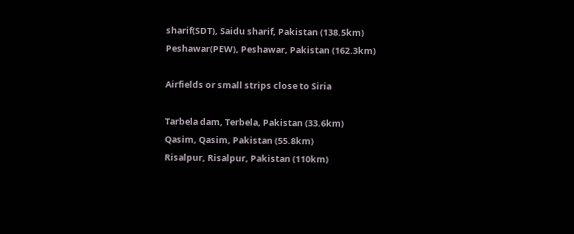sharif(SDT), Saidu sharif, Pakistan (138.5km)
Peshawar(PEW), Peshawar, Pakistan (162.3km)

Airfields or small strips close to Siria

Tarbela dam, Terbela, Pakistan (33.6km)
Qasim, Qasim, Pakistan (55.8km)
Risalpur, Risalpur, Pakistan (110km)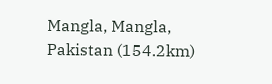Mangla, Mangla, Pakistan (154.2km)